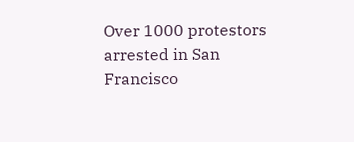Over 1000 protestors arrested in San Francisco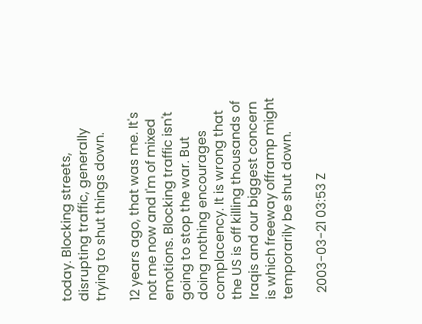today. Blocking streets, disrupting traffic, generally trying to shut things down.

12 years ago, that was me. It's not me now and I'm of mixed emotions. Blocking traffic isn't going to stop the war. But doing nothing encourages complacency. It is wrong that the US is off killing thousands of Iraqis and our biggest concern is which freeway offramp might temporarily be shut down.

  2003-03-21 03:53 Z